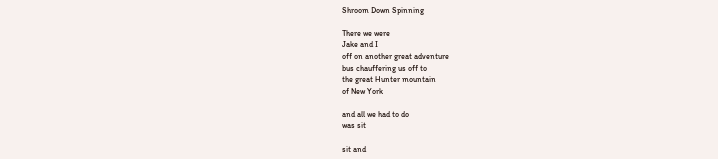Shroom Down Spinning

There we were
Jake and I
off on another great adventure
bus chauffering us off to
the great Hunter mountain
of New York

and all we had to do
was sit

sit and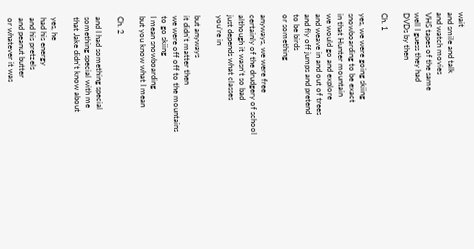wait
and smile and talk
and watch movies
VHS tapes of the same
well I guess they had
DVDs by then

Ch. 1

yes, we were going skiing
snowboarding to be exact
in that Hunter mountain
we would go and explore
and weave in and out of trees
and fly off jumps and pretend
to be birds
or something

anyways, we were free
certainly of the drudgery of school
although it wasn’t so bad
just depends what classes
you’re in

but anyways
it didn’t matter then
we were off off to the mountains
to go skiing
I mean snowboarding
but you know what I mean

Ch. 2

and I had something special
something special with me
that Jake didn’t know about

yes, he
had his energy
and his pretzels
and peanut butter
or whatever it was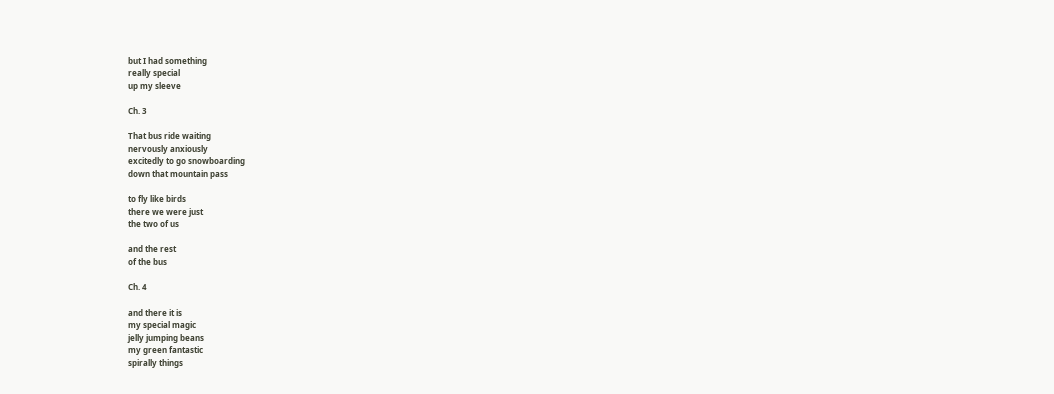but I had something
really special
up my sleeve

Ch. 3

That bus ride waiting
nervously anxiously
excitedly to go snowboarding
down that mountain pass

to fly like birds
there we were just
the two of us

and the rest
of the bus

Ch. 4

and there it is
my special magic
jelly jumping beans
my green fantastic
spirally things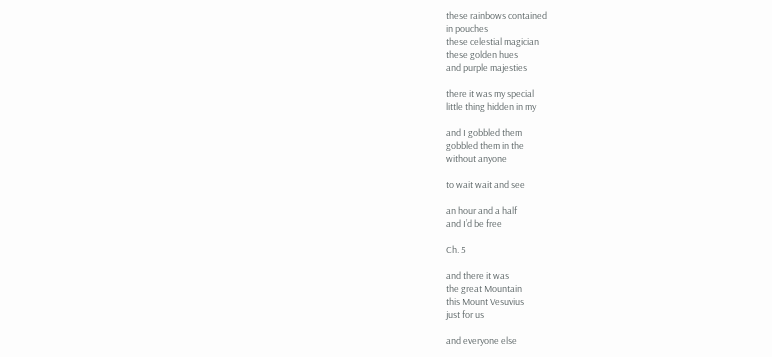these rainbows contained
in pouches
these celestial magician
these golden hues
and purple majesties

there it was my special
little thing hidden in my

and I gobbled them
gobbled them in the
without anyone

to wait wait and see

an hour and a half
and I’d be free

Ch. 5

and there it was
the great Mountain
this Mount Vesuvius
just for us

and everyone else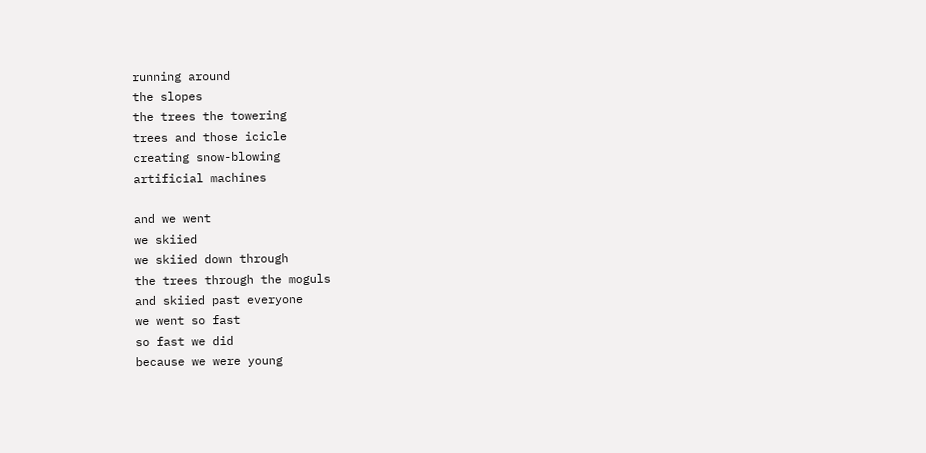running around
the slopes
the trees the towering
trees and those icicle
creating snow-blowing
artificial machines

and we went
we skiied
we skiied down through
the trees through the moguls
and skiied past everyone
we went so fast
so fast we did
because we were young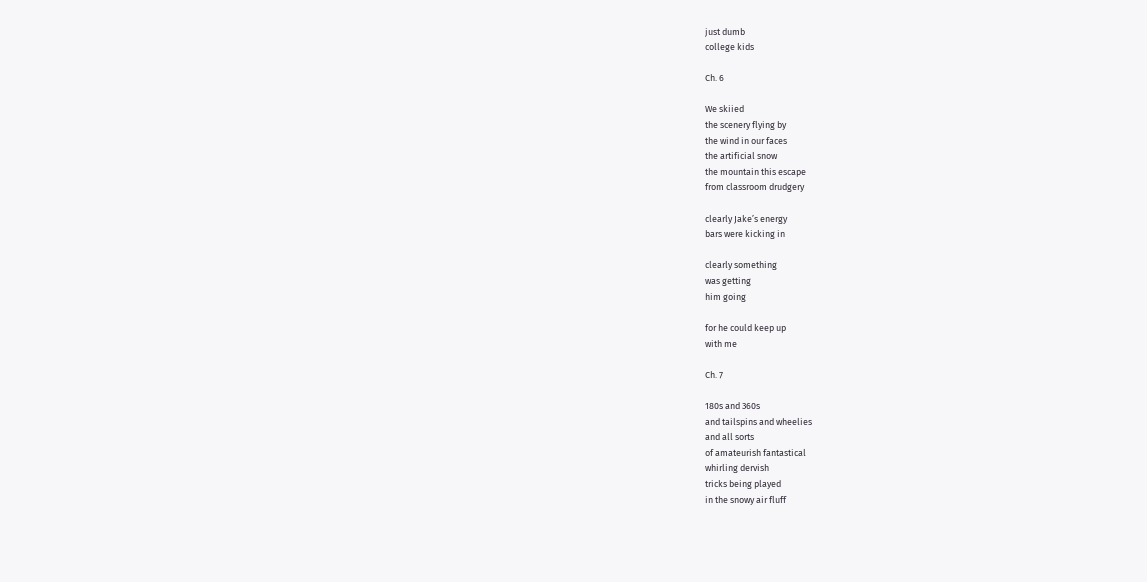just dumb
college kids

Ch. 6

We skiied
the scenery flying by
the wind in our faces
the artificial snow
the mountain this escape
from classroom drudgery

clearly Jake’s energy
bars were kicking in

clearly something
was getting
him going

for he could keep up
with me

Ch. 7

180s and 360s
and tailspins and wheelies
and all sorts
of amateurish fantastical
whirling dervish
tricks being played
in the snowy air fluff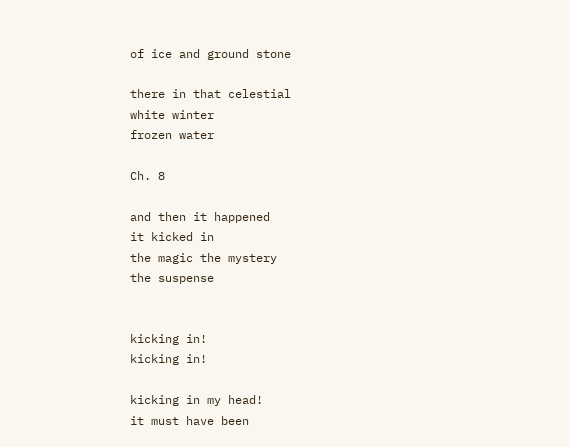of ice and ground stone

there in that celestial
white winter
frozen water

Ch. 8

and then it happened
it kicked in
the magic the mystery
the suspense


kicking in!
kicking in!

kicking in my head!
it must have been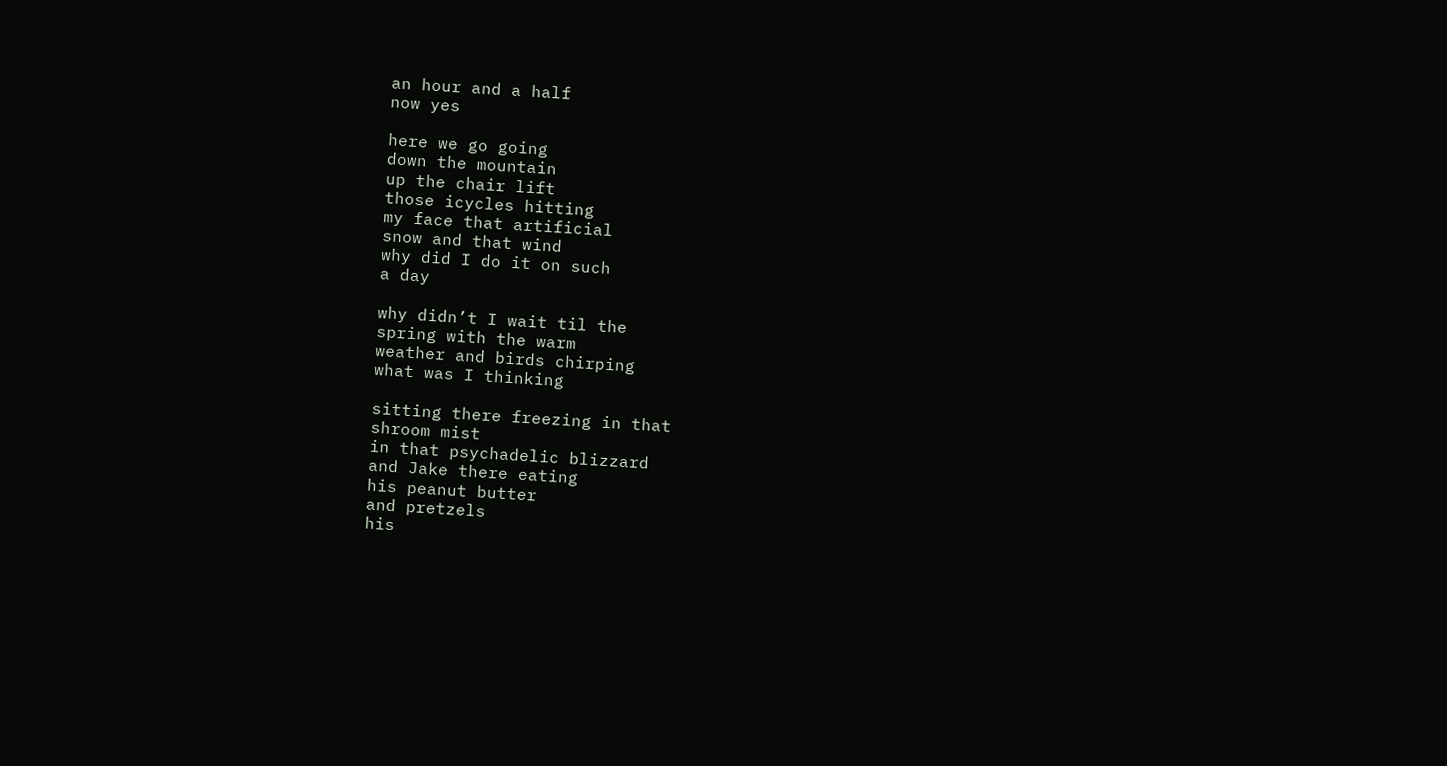an hour and a half
now yes

here we go going
down the mountain
up the chair lift
those icycles hitting
my face that artificial
snow and that wind
why did I do it on such
a day

why didn’t I wait til the
spring with the warm
weather and birds chirping
what was I thinking

sitting there freezing in that
shroom mist
in that psychadelic blizzard
and Jake there eating
his peanut butter
and pretzels
his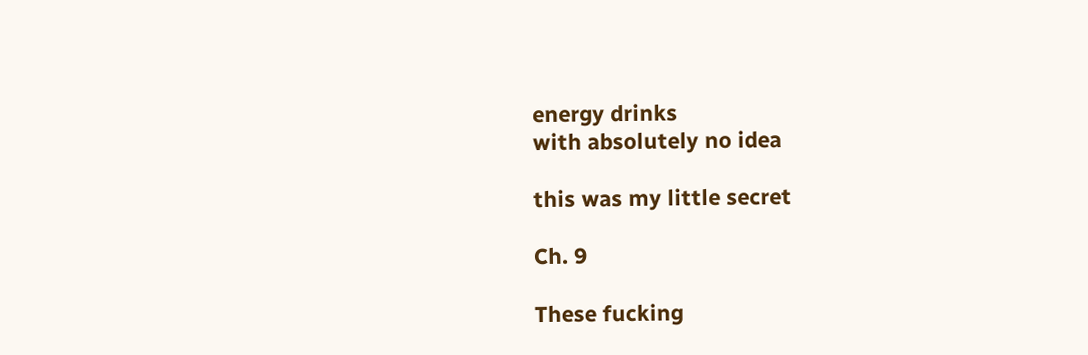energy drinks
with absolutely no idea

this was my little secret

Ch. 9

These fucking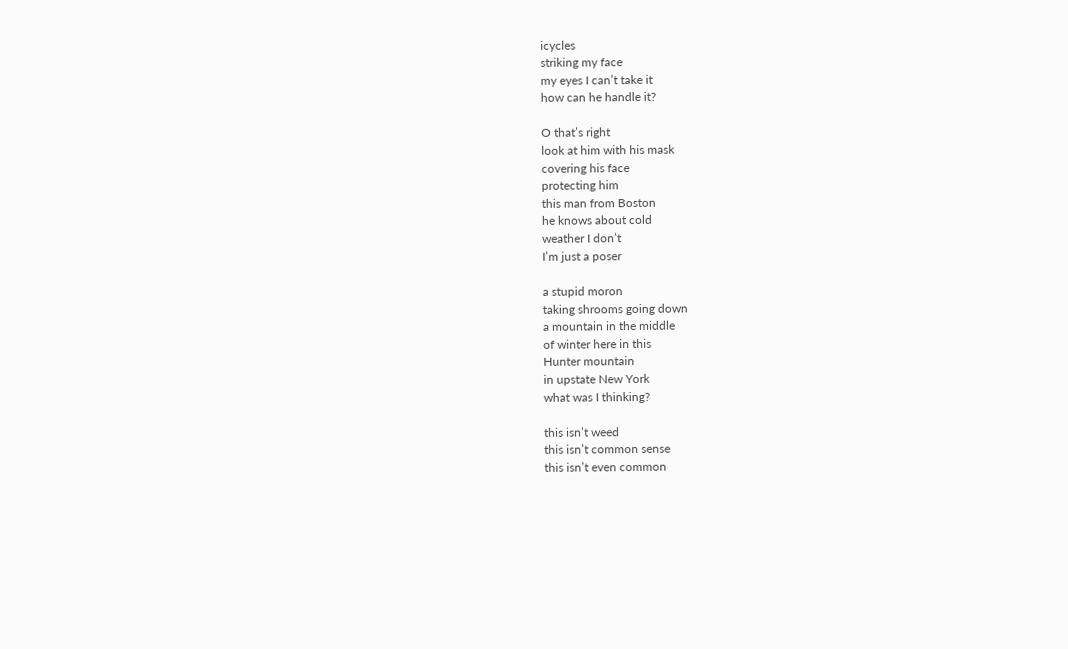icycles
striking my face
my eyes I can’t take it
how can he handle it?

O that’s right
look at him with his mask
covering his face
protecting him
this man from Boston
he knows about cold
weather I don’t
I’m just a poser

a stupid moron
taking shrooms going down
a mountain in the middle
of winter here in this
Hunter mountain
in upstate New York
what was I thinking?

this isn’t weed
this isn’t common sense
this isn’t even common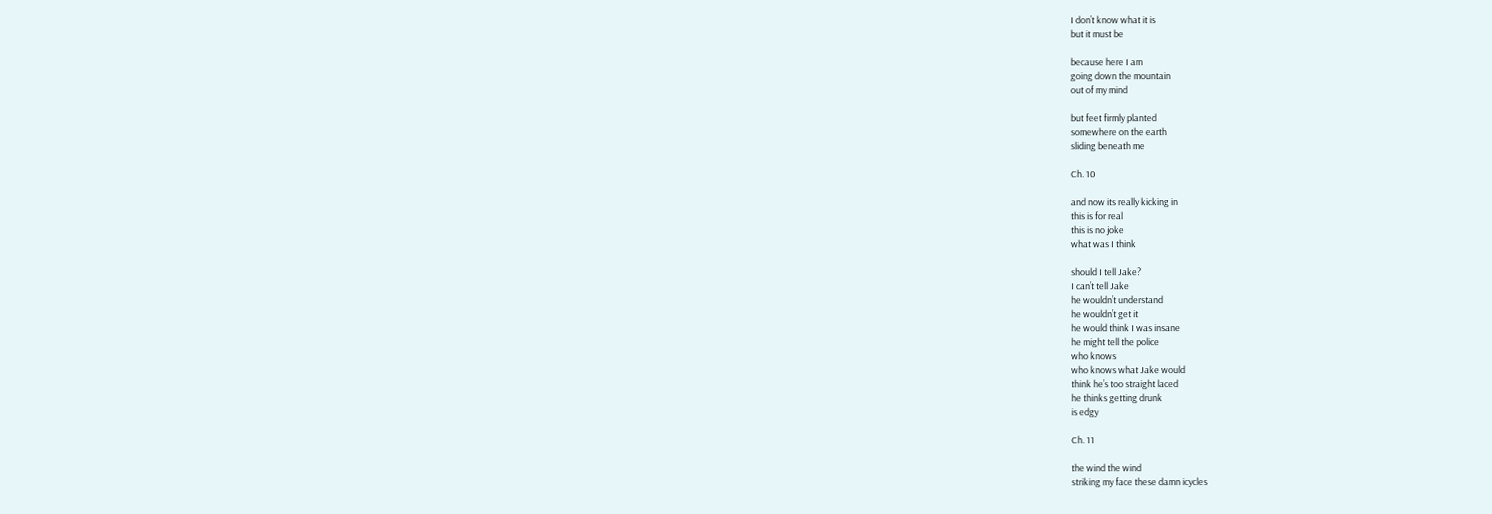I don’t know what it is
but it must be

because here I am
going down the mountain
out of my mind

but feet firmly planted
somewhere on the earth
sliding beneath me

Ch. 10

and now its really kicking in
this is for real
this is no joke
what was I think

should I tell Jake?
I can’t tell Jake
he wouldn’t understand
he wouldn’t get it
he would think I was insane
he might tell the police
who knows
who knows what Jake would
think he’s too straight laced
he thinks getting drunk
is edgy

Ch. 11

the wind the wind
striking my face these damn icycles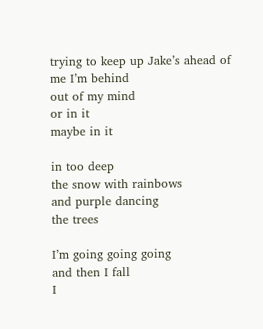trying to keep up Jake’s ahead of
me I’m behind
out of my mind
or in it
maybe in it

in too deep
the snow with rainbows
and purple dancing
the trees

I’m going going going
and then I fall
I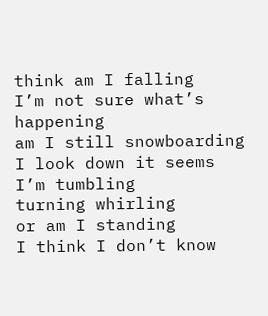think am I falling
I’m not sure what’s happening
am I still snowboarding
I look down it seems
I’m tumbling
turning whirling
or am I standing
I think I don’t know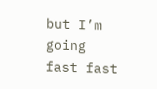but I’m going
fast fast